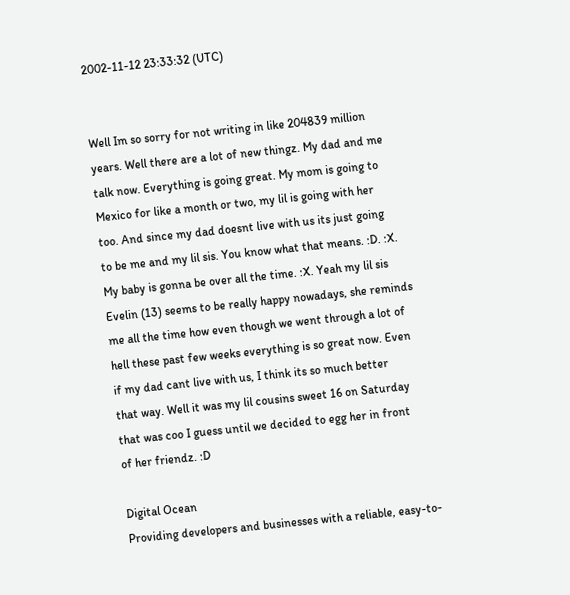2002-11-12 23:33:32 (UTC)


Well Im so sorry for not writing in like 204839 million
years. Well there are a lot of new thingz. My dad and me
talk now. Everything is going great. My mom is going to
Mexico for like a month or two, my lil is going with her
too. And since my dad doesnt live with us its just going
to be me and my lil sis. You know what that means. :D. :X.
My baby is gonna be over all the time. :X. Yeah my lil sis
Evelin (13) seems to be really happy nowadays, she reminds
me all the time how even though we went through a lot of
hell these past few weeks everything is so great now. Even
if my dad cant live with us, I think its so much better
that way. Well it was my lil cousins sweet 16 on Saturday
that was coo I guess until we decided to egg her in front
of her friendz. :D

Digital Ocean
Providing developers and businesses with a reliable, easy-to-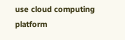use cloud computing platform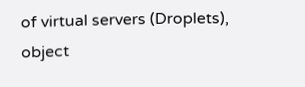of virtual servers (Droplets), object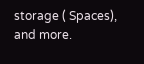storage ( Spaces), and more.